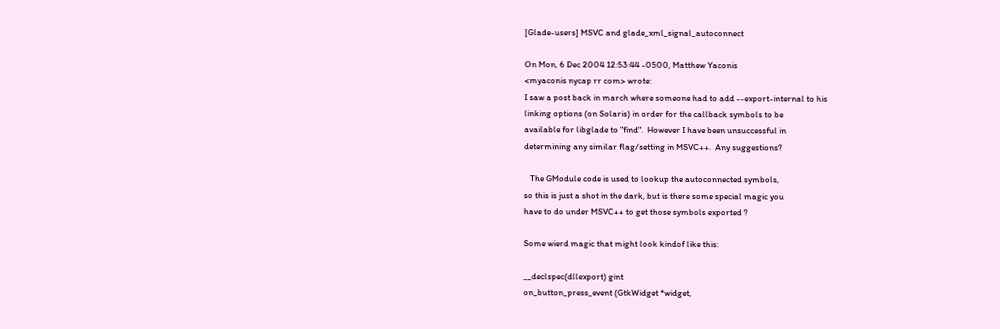[Glade-users] MSVC and glade_xml_signal_autoconnect

On Mon, 6 Dec 2004 12:53:44 -0500, Matthew Yaconis
<myaconis nycap rr com> wrote:
I saw a post back in march where someone had to add --export-internal to his
linking options (on Solaris) in order for the callback symbols to be
available for libglade to "find".  However I have been unsuccessful in
determining any similar flag/setting in MSVC++.  Any suggestions?

   The GModule code is used to lookup the autoconnected symbols,
so this is just a shot in the dark, but is there some special magic you
have to do under MSVC++ to get those symbols exported ?

Some wierd magic that might look kindof like this:

__declspec(dllexport) gint
on_button_press_event (GtkWidget *widget,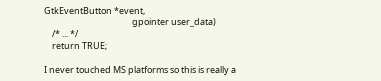GtkEventButton *event,
                                            gpointer user_data)
    /* ... */
    return TRUE;

I never touched MS platforms so this is really a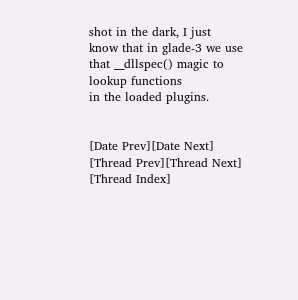shot in the dark, I just
know that in glade-3 we use that __dllspec() magic to lookup functions
in the loaded plugins.


[Date Prev][Date Next]   [Thread Prev][Thread Next]   [Thread Index]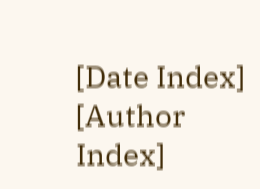[Date Index] [Author Index]